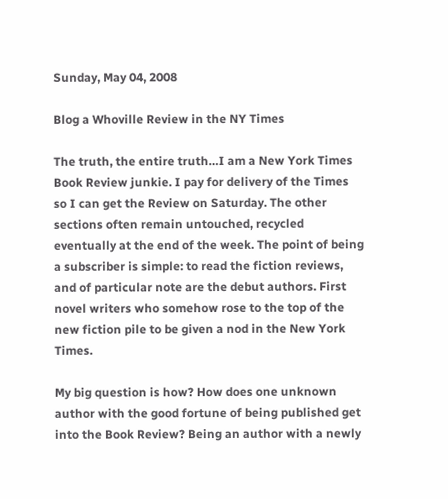Sunday, May 04, 2008

Blog a Whoville Review in the NY Times

The truth, the entire truth…I am a New York Times Book Review junkie. I pay for delivery of the Times so I can get the Review on Saturday. The other sections often remain untouched, recycled eventually at the end of the week. The point of being a subscriber is simple: to read the fiction reviews, and of particular note are the debut authors. First novel writers who somehow rose to the top of the new fiction pile to be given a nod in the New York Times.

My big question is how? How does one unknown author with the good fortune of being published get into the Book Review? Being an author with a newly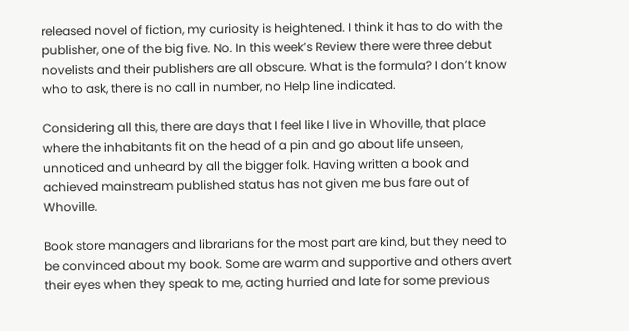released novel of fiction, my curiosity is heightened. I think it has to do with the publisher, one of the big five. No. In this week’s Review there were three debut novelists and their publishers are all obscure. What is the formula? I don’t know who to ask, there is no call in number, no Help line indicated.

Considering all this, there are days that I feel like I live in Whoville, that place where the inhabitants fit on the head of a pin and go about life unseen, unnoticed and unheard by all the bigger folk. Having written a book and achieved mainstream published status has not given me bus fare out of Whoville.

Book store managers and librarians for the most part are kind, but they need to be convinced about my book. Some are warm and supportive and others avert their eyes when they speak to me, acting hurried and late for some previous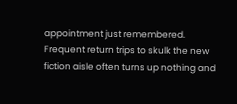appointment just remembered. Frequent return trips to skulk the new fiction aisle often turns up nothing and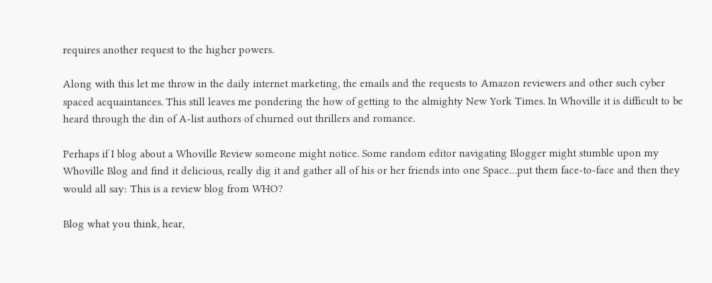requires another request to the higher powers.

Along with this let me throw in the daily internet marketing, the emails and the requests to Amazon reviewers and other such cyber spaced acquaintances. This still leaves me pondering the how of getting to the almighty New York Times. In Whoville it is difficult to be heard through the din of A-list authors of churned out thrillers and romance.

Perhaps if I blog about a Whoville Review someone might notice. Some random editor navigating Blogger might stumble upon my Whoville Blog and find it delicious, really dig it and gather all of his or her friends into one Space…put them face-to-face and then they would all say: This is a review blog from WHO?

Blog what you think, hear,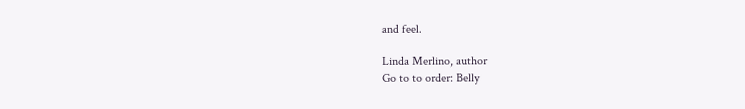and feel.

Linda Merlino, author
Go to to order: Belly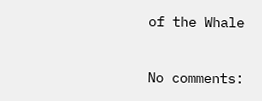of the Whale

No comments: